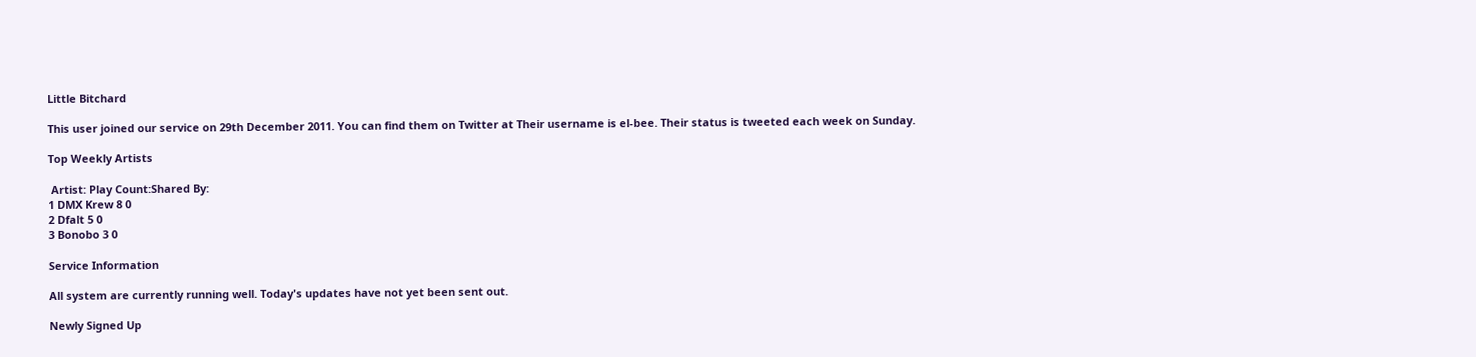Little Bitchard

This user joined our service on 29th December 2011. You can find them on Twitter at Their username is el-bee. Their status is tweeted each week on Sunday.

Top Weekly Artists

 Artist: Play Count:Shared By:
1 DMX Krew 8 0
2 Dfalt 5 0
3 Bonobo 3 0

Service Information

All system are currently running well. Today's updates have not yet been sent out.

Newly Signed Up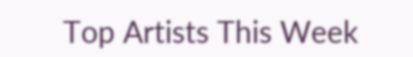Top Artists This Week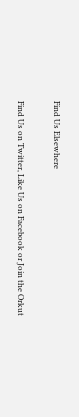Find Us Elsewhere

Find Us on Twitter, Like Us on Facebook or Join the Orkut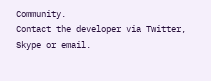Community.
Contact the developer via Twitter, Skype or email.